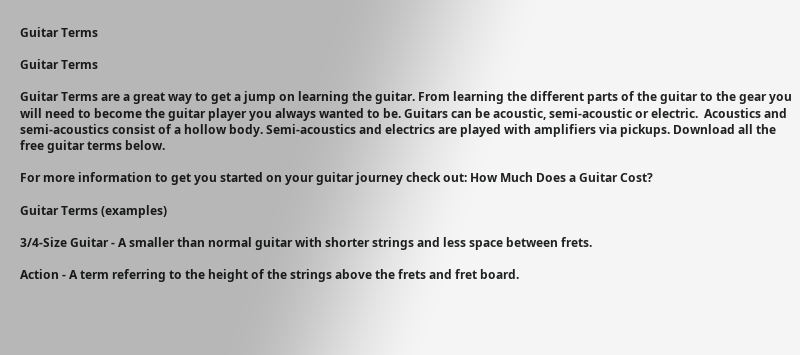Guitar Terms

Guitar Terms

Guitar Terms are a great way to get a jump on learning the guitar. From learning the different parts of the guitar to the gear you will need to become the guitar player you always wanted to be. Guitars can be acoustic, semi-acoustic or electric.  Acoustics and semi-acoustics consist of a hollow body. Semi-acoustics and electrics are played with amplifiers via pickups. Download all the free guitar terms below.

For more information to get you started on your guitar journey check out: How Much Does a Guitar Cost?

Guitar Terms (examples)

3/4-Size Guitar - A smaller than normal guitar with shorter strings and less space between frets.

Action - A term referring to the height of the strings above the frets and fret board.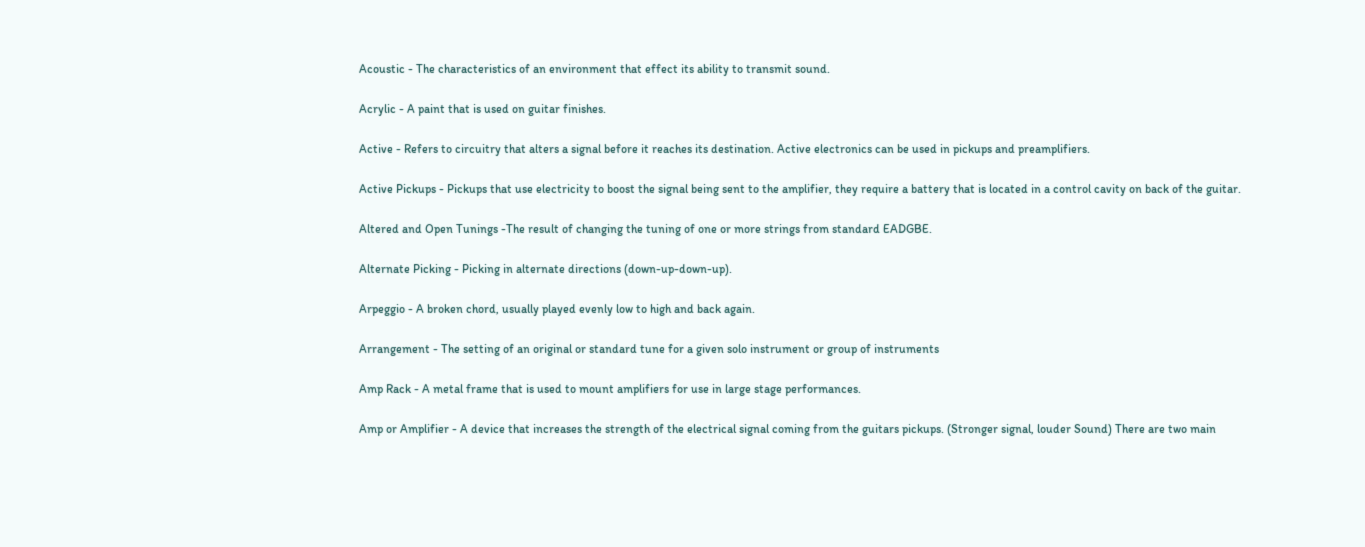Acoustic - The characteristics of an environment that effect its ability to transmit sound.

Acrylic - A paint that is used on guitar finishes.

Active - Refers to circuitry that alters a signal before it reaches its destination. Active electronics can be used in pickups and preamplifiers.

Active Pickups - Pickups that use electricity to boost the signal being sent to the amplifier, they require a battery that is located in a control cavity on back of the guitar.

Altered and Open Tunings -The result of changing the tuning of one or more strings from standard EADGBE.

Alternate Picking - Picking in alternate directions (down-up-down-up).

Arpeggio - A broken chord, usually played evenly low to high and back again.

Arrangement - The setting of an original or standard tune for a given solo instrument or group of instruments

Amp Rack - A metal frame that is used to mount amplifiers for use in large stage performances.

Amp or Amplifier - A device that increases the strength of the electrical signal coming from the guitars pickups. (Stronger signal, louder Sound) There are two main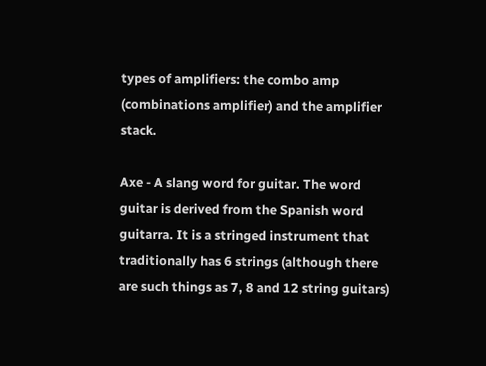types of amplifiers: the combo amp (combinations amplifier) and the amplifier stack.

Axe - A slang word for guitar. The word guitar is derived from the Spanish word guitarra. It is a stringed instrument that traditionally has 6 strings (although there are such things as 7, 8 and 12 string guitars)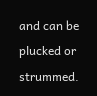and can be plucked or strummed.